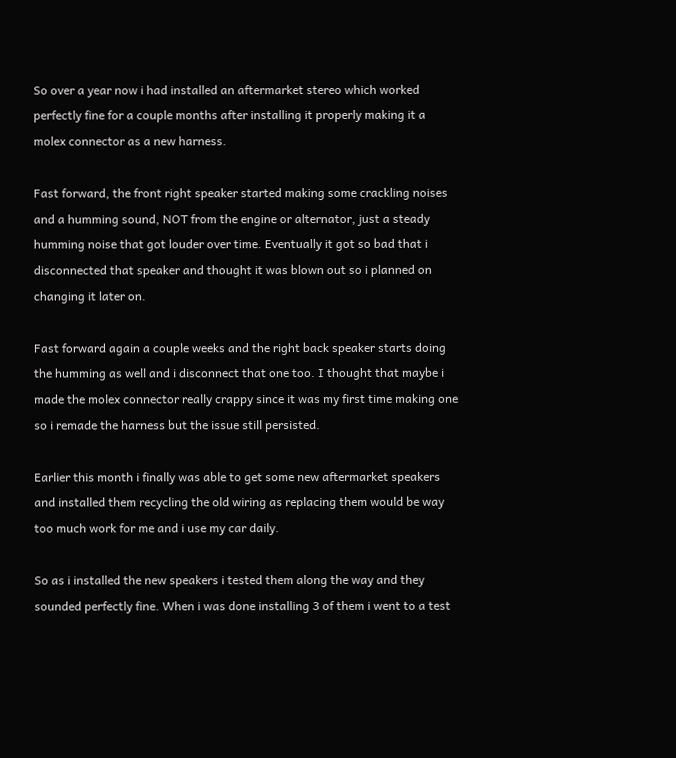So over a year now i had installed an aftermarket stereo which worked perfectly fine for a couple months after installing it properly making it a molex connector as a new harness.

Fast forward, the front right speaker started making some crackling noises and a humming sound, NOT from the engine or alternator, just a steady humming noise that got louder over time. Eventually it got so bad that i disconnected that speaker and thought it was blown out so i planned on changing it later on.

Fast forward again a couple weeks and the right back speaker starts doing the humming as well and i disconnect that one too. I thought that maybe i made the molex connector really crappy since it was my first time making one so i remade the harness but the issue still persisted.

Earlier this month i finally was able to get some new aftermarket speakers and installed them recycling the old wiring as replacing them would be way too much work for me and i use my car daily.

So as i installed the new speakers i tested them along the way and they sounded perfectly fine. When i was done installing 3 of them i went to a test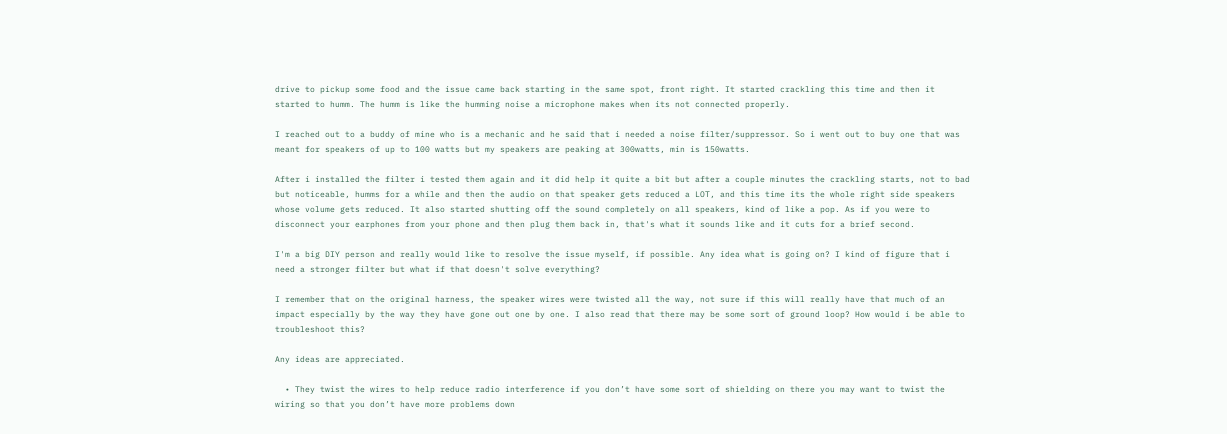drive to pickup some food and the issue came back starting in the same spot, front right. It started crackling this time and then it started to humm. The humm is like the humming noise a microphone makes when its not connected properly.

I reached out to a buddy of mine who is a mechanic and he said that i needed a noise filter/suppressor. So i went out to buy one that was meant for speakers of up to 100 watts but my speakers are peaking at 300watts, min is 150watts.

After i installed the filter i tested them again and it did help it quite a bit but after a couple minutes the crackling starts, not to bad but noticeable, humms for a while and then the audio on that speaker gets reduced a LOT, and this time its the whole right side speakers whose volume gets reduced. It also started shutting off the sound completely on all speakers, kind of like a pop. As if you were to disconnect your earphones from your phone and then plug them back in, that's what it sounds like and it cuts for a brief second.

I'm a big DIY person and really would like to resolve the issue myself, if possible. Any idea what is going on? I kind of figure that i need a stronger filter but what if that doesn't solve everything?

I remember that on the original harness, the speaker wires were twisted all the way, not sure if this will really have that much of an impact especially by the way they have gone out one by one. I also read that there may be some sort of ground loop? How would i be able to troubleshoot this?

Any ideas are appreciated.

  • They twist the wires to help reduce radio interference if you don’t have some sort of shielding on there you may want to twist the wiring so that you don’t have more problems down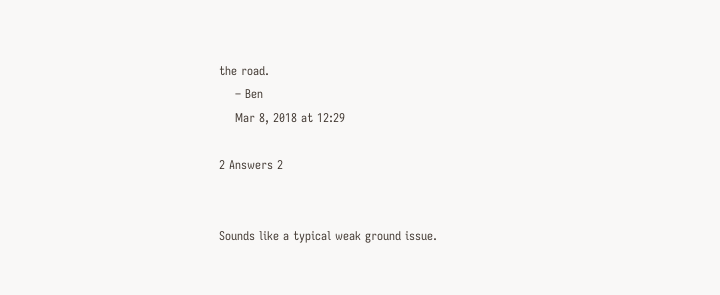the road.
    – Ben
    Mar 8, 2018 at 12:29

2 Answers 2


Sounds like a typical weak ground issue.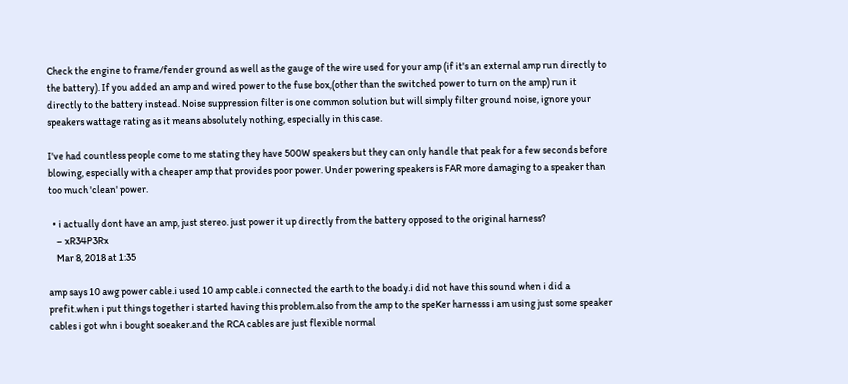Check the engine to frame/fender ground as well as the gauge of the wire used for your amp (if it's an external amp run directly to the battery). If you added an amp and wired power to the fuse box,(other than the switched power to turn on the amp) run it directly to the battery instead. Noise suppression filter is one common solution but will simply filter ground noise, ignore your speakers wattage rating as it means absolutely nothing, especially in this case.

I've had countless people come to me stating they have 500W speakers but they can only handle that peak for a few seconds before blowing, especially with a cheaper amp that provides poor power. Under powering speakers is FAR more damaging to a speaker than too much 'clean' power.

  • i actually dont have an amp, just stereo. just power it up directly from the battery opposed to the original harness?
    – xR34P3Rx
    Mar 8, 2018 at 1:35

amp says 10 awg power cable.i used 10 amp cable.i connected the earth to the boady.i did not have this sound when i did a prefit.when i put things together i started having this problem.also from the amp to the speKer harnesss i am using just some speaker cables i got whn i bought soeaker.and the RCA cables are just flexible normal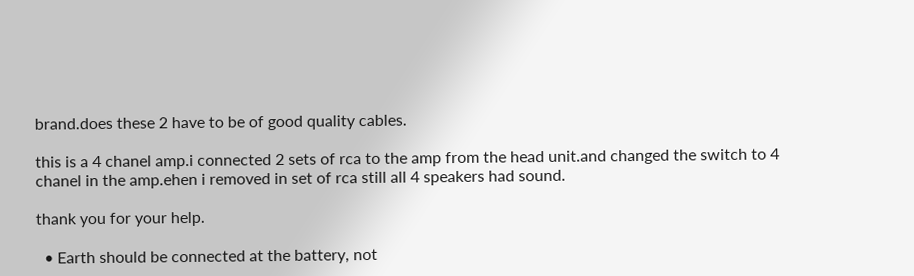brand.does these 2 have to be of good quality cables.

this is a 4 chanel amp.i connected 2 sets of rca to the amp from the head unit.and changed the switch to 4 chanel in the amp.ehen i removed in set of rca still all 4 speakers had sound.

thank you for your help.

  • Earth should be connected at the battery, not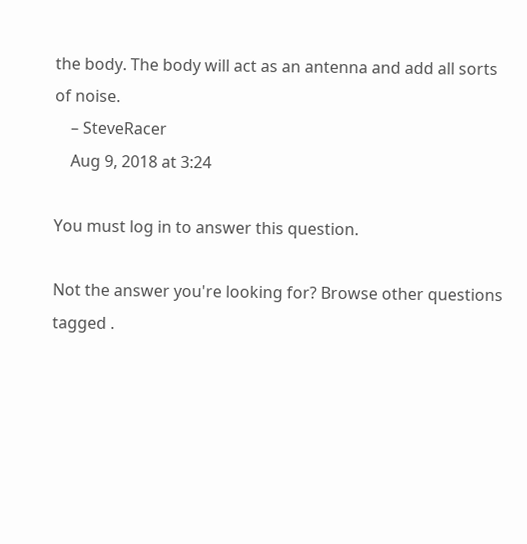the body. The body will act as an antenna and add all sorts of noise.
    – SteveRacer
    Aug 9, 2018 at 3:24

You must log in to answer this question.

Not the answer you're looking for? Browse other questions tagged .